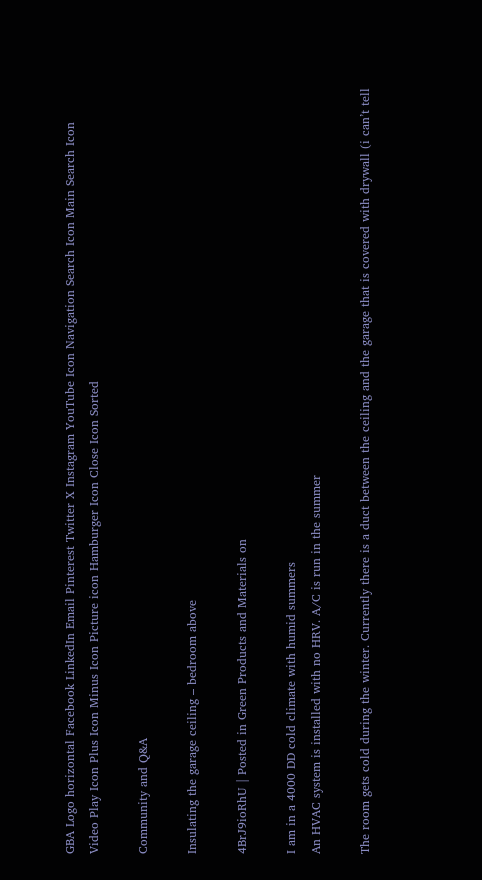GBA Logo horizontal Facebook LinkedIn Email Pinterest Twitter X Instagram YouTube Icon Navigation Search Icon Main Search Icon Video Play Icon Plus Icon Minus Icon Picture icon Hamburger Icon Close Icon Sorted

Community and Q&A

Insulating the garage ceiling – bedroom above

4BrJ9ioRhU | Posted in Green Products and Materials on

I am in a 4000 DD cold climate with humid summers
An HVAC system is installed with no HRV. A/C is run in the summer

The room gets cold during the winter. Currently there is a duct between the ceiling and the garage that is covered with drywall (i can’t tell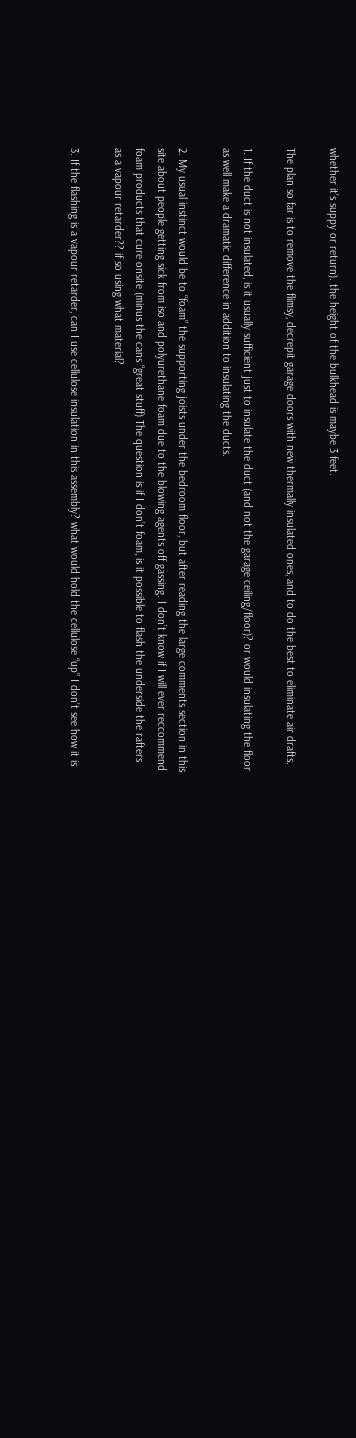whether it’s suppy or return). the height of the bulkhead is maybe 3 feet.

The plan so far is to remove the flimsy, decrepit garage doors with new thermally insulated ones, and to do the best to eliminate air drafts.

1. If the duct is not insulated, is it usually sufficient just to insulate the duct (and not the garage ceiling/floor)? or would insulating the floor as well make a dramatic difference in addition to insulating the ducts.

2. My usual instinct would be to “foam” the supporting joists under the bedroom floor, but after reading the large comments section in this site about people getting sick from iso and polyurethane foam due to the blowing agents off gassing. I don’t know if I will ever reccommend foam products that cure onsite (minus the cans “great stuff) The question is if I don’t foam, is it possible to flash the underside the rafters as a vapour retarder?? if so using what material?

3. If the flashing is a vapour retarder, can I use cellulose insulation in this assembly? what would hold the cellulose “up” I don’t see how it is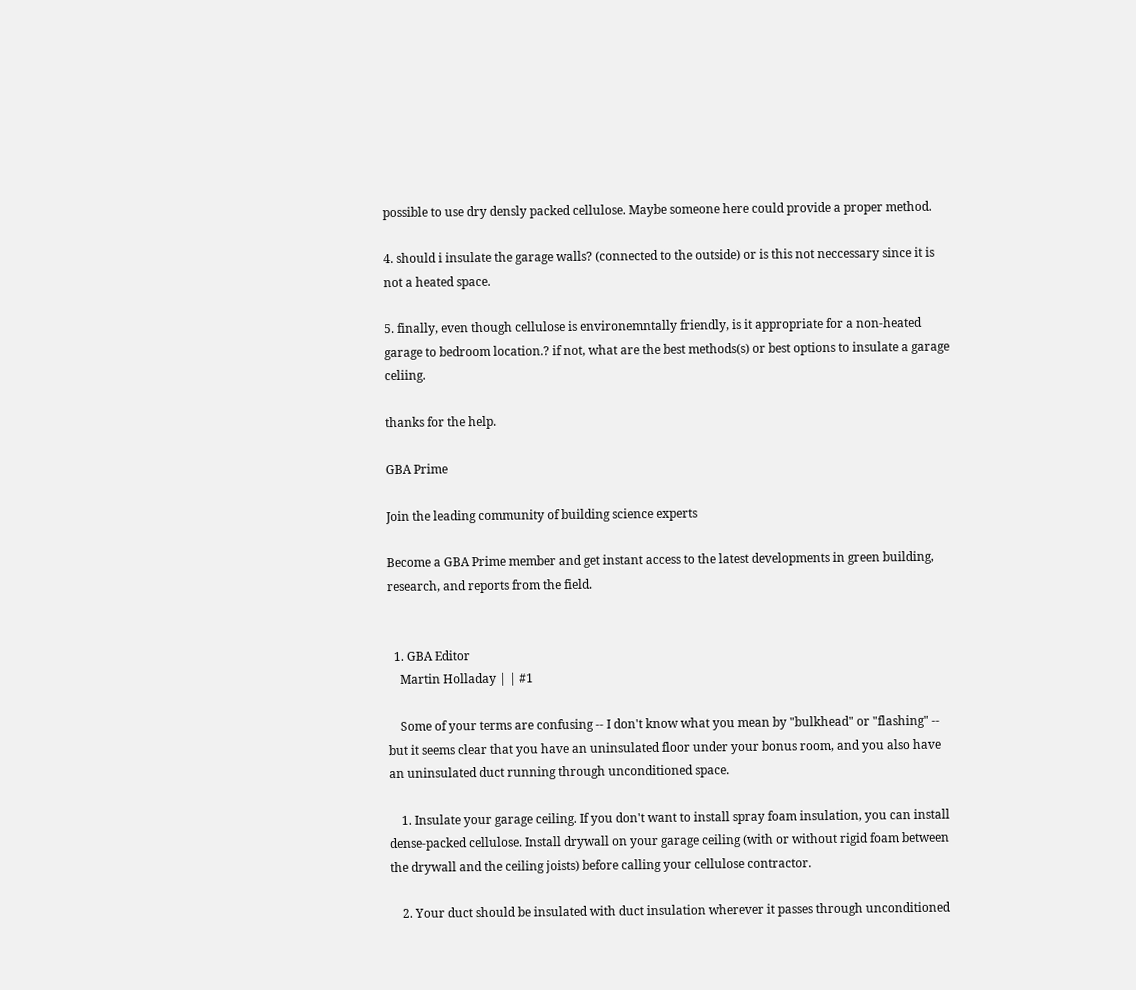possible to use dry densly packed cellulose. Maybe someone here could provide a proper method.

4. should i insulate the garage walls? (connected to the outside) or is this not neccessary since it is not a heated space.

5. finally, even though cellulose is environemntally friendly, is it appropriate for a non-heated garage to bedroom location.? if not, what are the best methods(s) or best options to insulate a garage celiing.

thanks for the help.

GBA Prime

Join the leading community of building science experts

Become a GBA Prime member and get instant access to the latest developments in green building, research, and reports from the field.


  1. GBA Editor
    Martin Holladay | | #1

    Some of your terms are confusing -- I don't know what you mean by "bulkhead" or "flashing" -- but it seems clear that you have an uninsulated floor under your bonus room, and you also have an uninsulated duct running through unconditioned space.

    1. Insulate your garage ceiling. If you don't want to install spray foam insulation, you can install dense-packed cellulose. Install drywall on your garage ceiling (with or without rigid foam between the drywall and the ceiling joists) before calling your cellulose contractor.

    2. Your duct should be insulated with duct insulation wherever it passes through unconditioned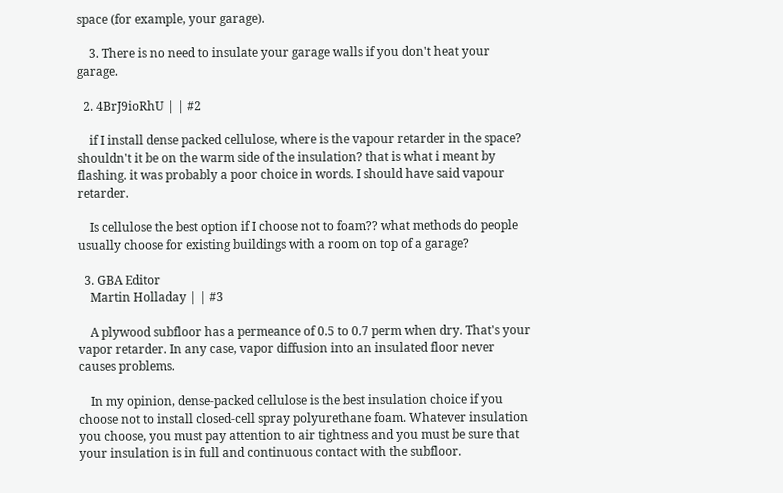space (for example, your garage).

    3. There is no need to insulate your garage walls if you don't heat your garage.

  2. 4BrJ9ioRhU | | #2

    if I install dense packed cellulose, where is the vapour retarder in the space? shouldn't it be on the warm side of the insulation? that is what i meant by flashing. it was probably a poor choice in words. I should have said vapour retarder.

    Is cellulose the best option if I choose not to foam?? what methods do people usually choose for existing buildings with a room on top of a garage?

  3. GBA Editor
    Martin Holladay | | #3

    A plywood subfloor has a permeance of 0.5 to 0.7 perm when dry. That's your vapor retarder. In any case, vapor diffusion into an insulated floor never causes problems.

    In my opinion, dense-packed cellulose is the best insulation choice if you choose not to install closed-cell spray polyurethane foam. Whatever insulation you choose, you must pay attention to air tightness and you must be sure that your insulation is in full and continuous contact with the subfloor.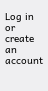Log in or create an account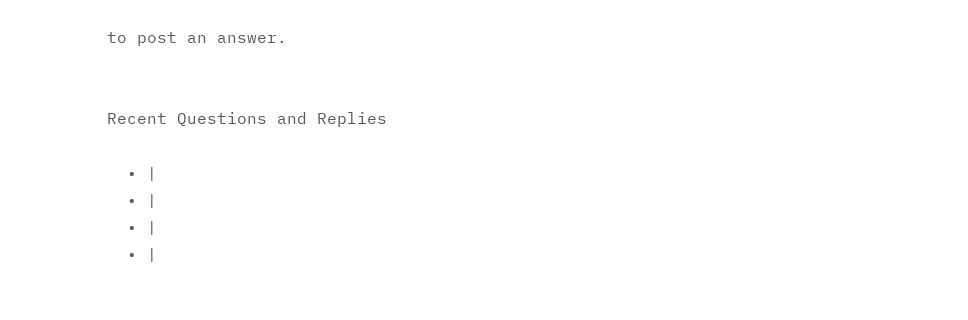to post an answer.


Recent Questions and Replies

  • |
  • |
  • |
  • |